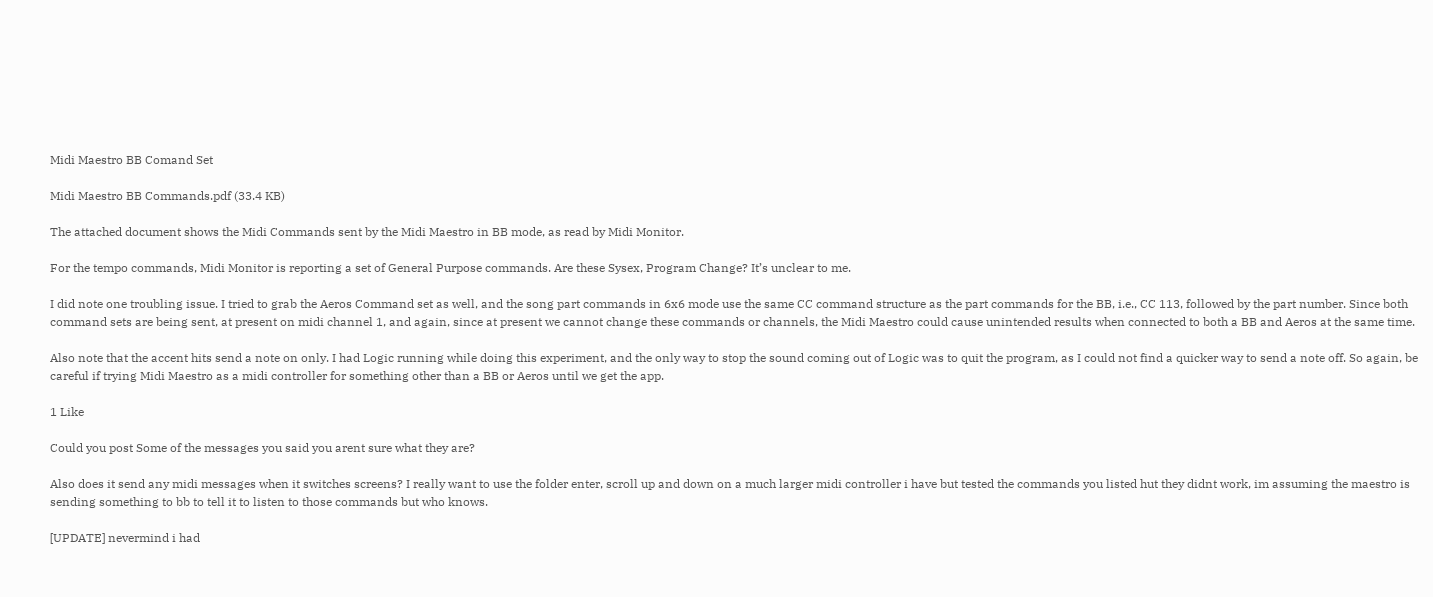Midi Maestro BB Comand Set

Midi Maestro BB Commands.pdf (33.4 KB)

The attached document shows the Midi Commands sent by the Midi Maestro in BB mode, as read by Midi Monitor.

For the tempo commands, Midi Monitor is reporting a set of General Purpose commands. Are these Sysex, Program Change? It’s unclear to me.

I did note one troubling issue. I tried to grab the Aeros Command set as well, and the song part commands in 6x6 mode use the same CC command structure as the part commands for the BB, i.e., CC 113, followed by the part number. Since both command sets are being sent, at present on midi channel 1, and again, since at present we cannot change these commands or channels, the Midi Maestro could cause unintended results when connected to both a BB and Aeros at the same time.

Also note that the accent hits send a note on only. I had Logic running while doing this experiment, and the only way to stop the sound coming out of Logic was to quit the program, as I could not find a quicker way to send a note off. So again, be careful if trying Midi Maestro as a midi controller for something other than a BB or Aeros until we get the app.

1 Like

Could you post Some of the messages you said you arent sure what they are?

Also does it send any midi messages when it switches screens? I really want to use the folder enter, scroll up and down on a much larger midi controller i have but tested the commands you listed hut they didnt work, im assuming the maestro is sending something to bb to tell it to listen to those commands but who knows.

[UPDATE] nevermind i had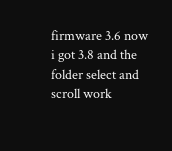firmware 3.6 now i got 3.8 and the folder select and scroll work